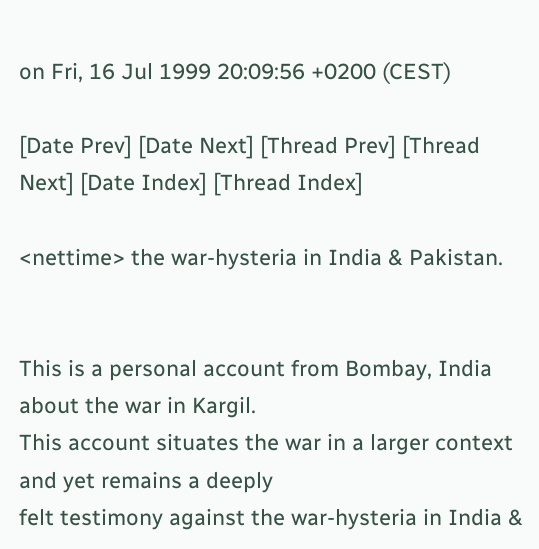on Fri, 16 Jul 1999 20:09:56 +0200 (CEST)

[Date Prev] [Date Next] [Thread Prev] [Thread Next] [Date Index] [Thread Index]

<nettime> the war-hysteria in India & Pakistan.


This is a personal account from Bombay, India about the war in Kargil.
This account situates the war in a larger context and yet remains a deeply
felt testimony against the war-hysteria in India &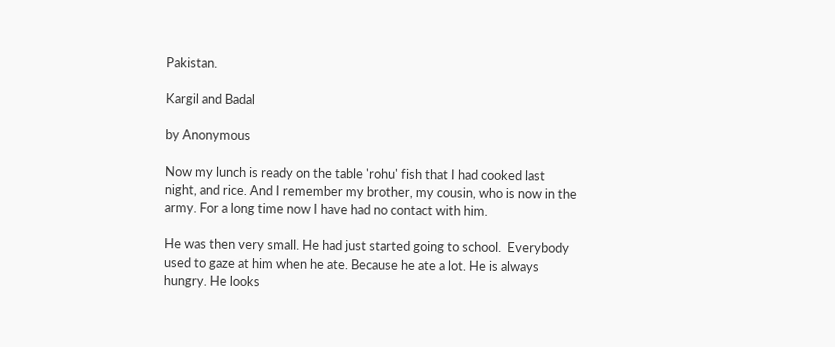Pakistan.

Kargil and Badal

by Anonymous

Now my lunch is ready on the table 'rohu' fish that I had cooked last
night, and rice. And I remember my brother, my cousin, who is now in the
army. For a long time now I have had no contact with him.

He was then very small. He had just started going to school.  Everybody
used to gaze at him when he ate. Because he ate a lot. He is always
hungry. He looks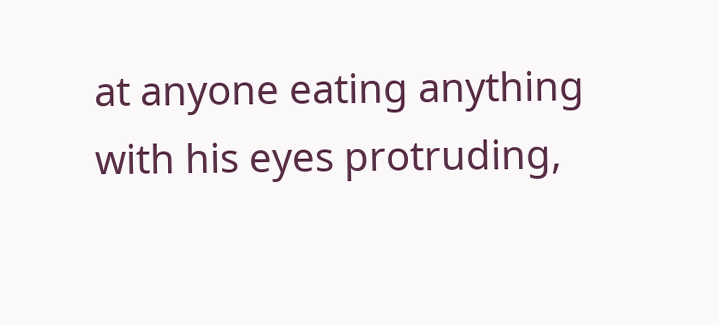at anyone eating anything with his eyes protruding,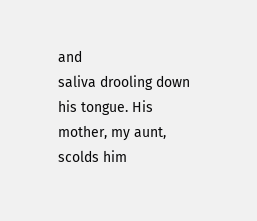and
saliva drooling down his tongue. His mother, my aunt, scolds him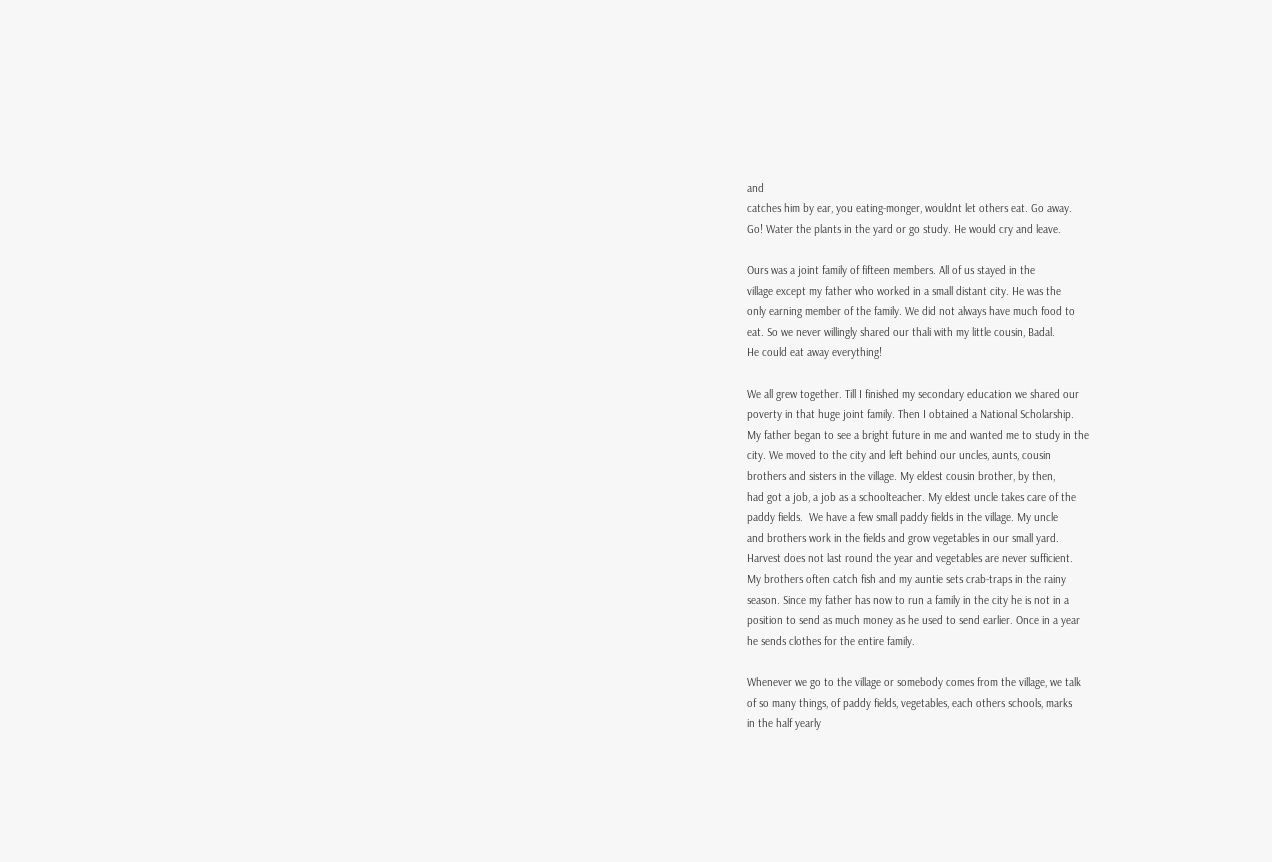and
catches him by ear, you eating-monger, wouldnt let others eat. Go away.
Go! Water the plants in the yard or go study. He would cry and leave.

Ours was a joint family of fifteen members. All of us stayed in the
village except my father who worked in a small distant city. He was the
only earning member of the family. We did not always have much food to
eat. So we never willingly shared our thali with my little cousin, Badal.
He could eat away everything!

We all grew together. Till I finished my secondary education we shared our
poverty in that huge joint family. Then I obtained a National Scholarship.
My father began to see a bright future in me and wanted me to study in the
city. We moved to the city and left behind our uncles, aunts, cousin
brothers and sisters in the village. My eldest cousin brother, by then,
had got a job, a job as a schoolteacher. My eldest uncle takes care of the
paddy fields.  We have a few small paddy fields in the village. My uncle
and brothers work in the fields and grow vegetables in our small yard.
Harvest does not last round the year and vegetables are never sufficient.
My brothers often catch fish and my auntie sets crab-traps in the rainy
season. Since my father has now to run a family in the city he is not in a
position to send as much money as he used to send earlier. Once in a year
he sends clothes for the entire family.

Whenever we go to the village or somebody comes from the village, we talk
of so many things, of paddy fields, vegetables, each others schools, marks
in the half yearly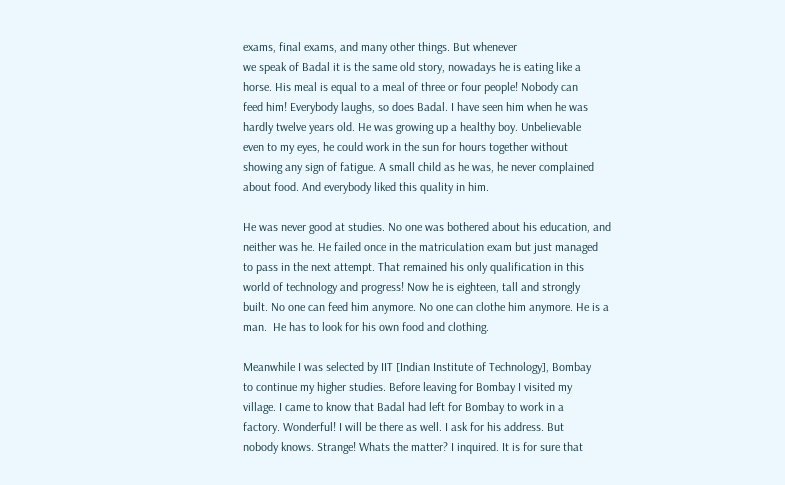exams, final exams, and many other things. But whenever
we speak of Badal it is the same old story, nowadays he is eating like a
horse. His meal is equal to a meal of three or four people! Nobody can
feed him! Everybody laughs, so does Badal. I have seen him when he was
hardly twelve years old. He was growing up a healthy boy. Unbelievable
even to my eyes, he could work in the sun for hours together without
showing any sign of fatigue. A small child as he was, he never complained
about food. And everybody liked this quality in him.

He was never good at studies. No one was bothered about his education, and
neither was he. He failed once in the matriculation exam but just managed
to pass in the next attempt. That remained his only qualification in this
world of technology and progress! Now he is eighteen, tall and strongly
built. No one can feed him anymore. No one can clothe him anymore. He is a
man.  He has to look for his own food and clothing.

Meanwhile I was selected by IIT [Indian Institute of Technology], Bombay
to continue my higher studies. Before leaving for Bombay I visited my
village. I came to know that Badal had left for Bombay to work in a
factory. Wonderful! I will be there as well. I ask for his address. But
nobody knows. Strange! Whats the matter? I inquired. It is for sure that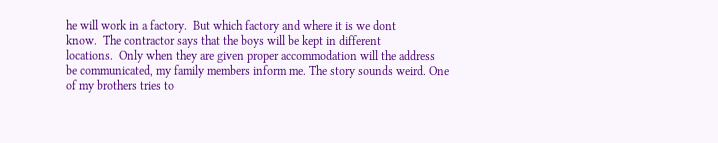he will work in a factory.  But which factory and where it is we dont
know.  The contractor says that the boys will be kept in different
locations.  Only when they are given proper accommodation will the address
be communicated, my family members inform me. The story sounds weird. One
of my brothers tries to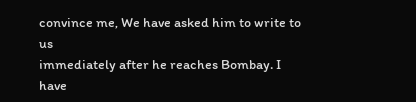convince me, We have asked him to write to us
immediately after he reaches Bombay. I have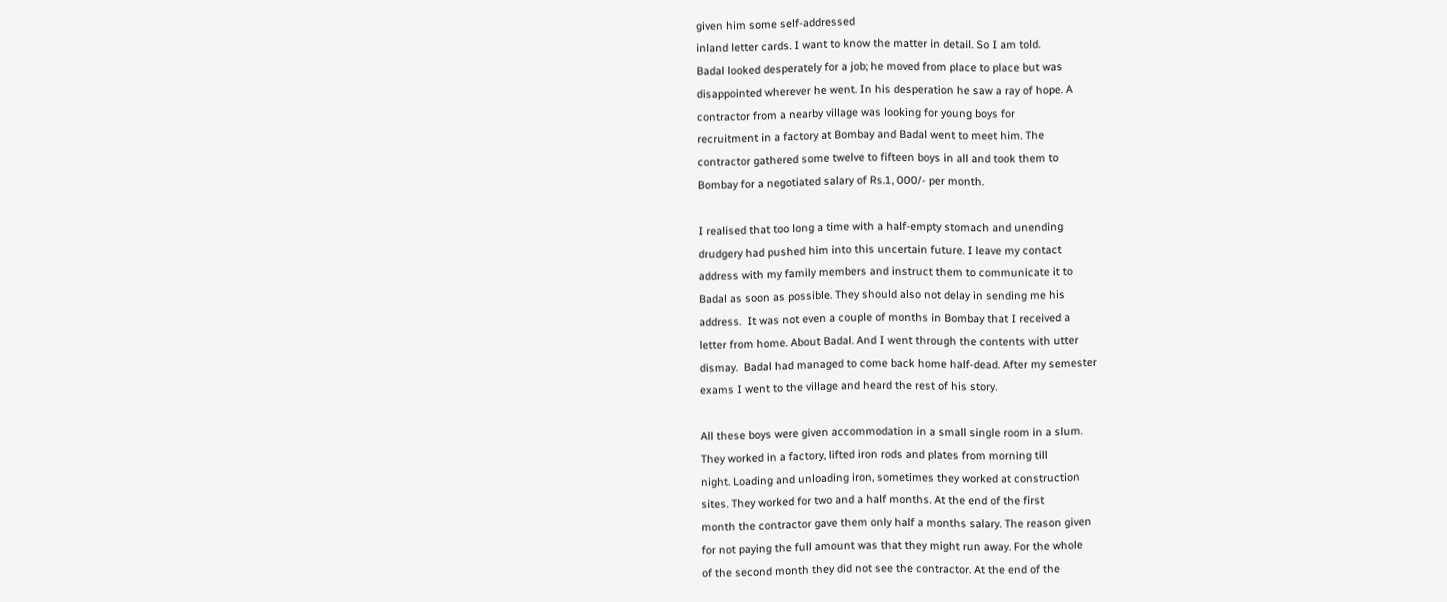given him some self-addressed
inland letter cards. I want to know the matter in detail. So I am told.
Badal looked desperately for a job; he moved from place to place but was
disappointed wherever he went. In his desperation he saw a ray of hope. A
contractor from a nearby village was looking for young boys for
recruitment in a factory at Bombay and Badal went to meet him. The
contractor gathered some twelve to fifteen boys in all and took them to
Bombay for a negotiated salary of Rs.1, 000/- per month.

I realised that too long a time with a half-empty stomach and unending
drudgery had pushed him into this uncertain future. I leave my contact
address with my family members and instruct them to communicate it to
Badal as soon as possible. They should also not delay in sending me his
address.  It was not even a couple of months in Bombay that I received a
letter from home. About Badal. And I went through the contents with utter
dismay.  Badal had managed to come back home half-dead. After my semester
exams I went to the village and heard the rest of his story.

All these boys were given accommodation in a small single room in a slum.
They worked in a factory, lifted iron rods and plates from morning till
night. Loading and unloading iron, sometimes they worked at construction
sites. They worked for two and a half months. At the end of the first
month the contractor gave them only half a months salary. The reason given
for not paying the full amount was that they might run away. For the whole
of the second month they did not see the contractor. At the end of the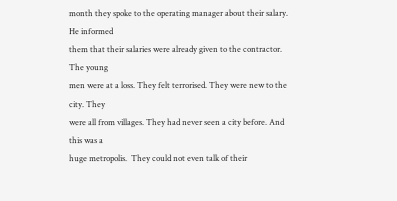month they spoke to the operating manager about their salary. He informed
them that their salaries were already given to the contractor. The young
men were at a loss. They felt terrorised. They were new to the city. They
were all from villages. They had never seen a city before. And this was a
huge metropolis.  They could not even talk of their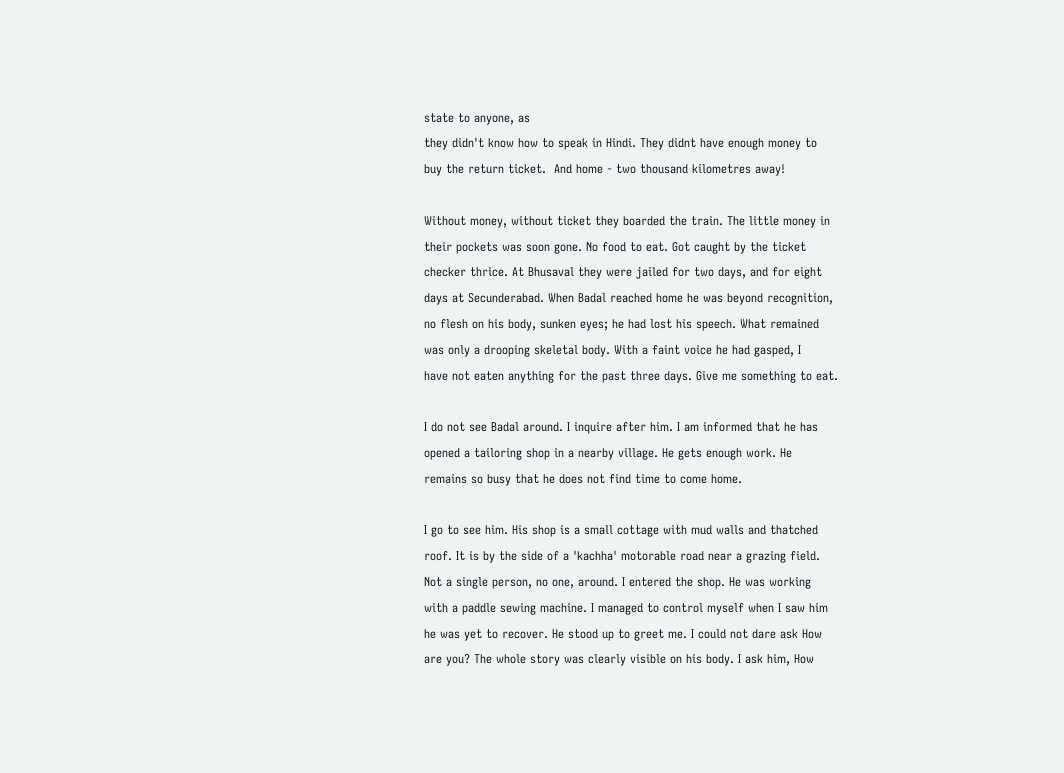state to anyone, as
they didn't know how to speak in Hindi. They didnt have enough money to
buy the return ticket.  And home - two thousand kilometres away!

Without money, without ticket they boarded the train. The little money in
their pockets was soon gone. No food to eat. Got caught by the ticket
checker thrice. At Bhusaval they were jailed for two days, and for eight
days at Secunderabad. When Badal reached home he was beyond recognition,
no flesh on his body, sunken eyes; he had lost his speech. What remained
was only a drooping skeletal body. With a faint voice he had gasped, I
have not eaten anything for the past three days. Give me something to eat.

I do not see Badal around. I inquire after him. I am informed that he has
opened a tailoring shop in a nearby village. He gets enough work. He
remains so busy that he does not find time to come home.

I go to see him. His shop is a small cottage with mud walls and thatched
roof. It is by the side of a 'kachha' motorable road near a grazing field.
Not a single person, no one, around. I entered the shop. He was working
with a paddle sewing machine. I managed to control myself when I saw him
he was yet to recover. He stood up to greet me. I could not dare ask How
are you? The whole story was clearly visible on his body. I ask him, How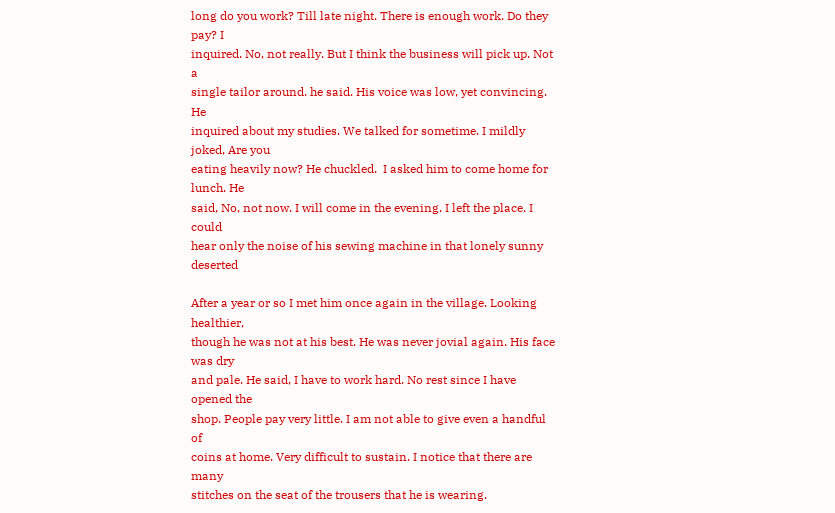long do you work? Till late night. There is enough work. Do they pay? I
inquired. No, not really. But I think the business will pick up. Not a
single tailor around. he said. His voice was low, yet convincing. He
inquired about my studies. We talked for sometime. I mildly joked, Are you
eating heavily now? He chuckled.  I asked him to come home for lunch. He
said, No, not now. I will come in the evening. I left the place. I could
hear only the noise of his sewing machine in that lonely sunny deserted

After a year or so I met him once again in the village. Looking healthier,
though he was not at his best. He was never jovial again. His face was dry
and pale. He said, I have to work hard. No rest since I have opened the
shop. People pay very little. I am not able to give even a handful of
coins at home. Very difficult to sustain. I notice that there are many
stitches on the seat of the trousers that he is wearing.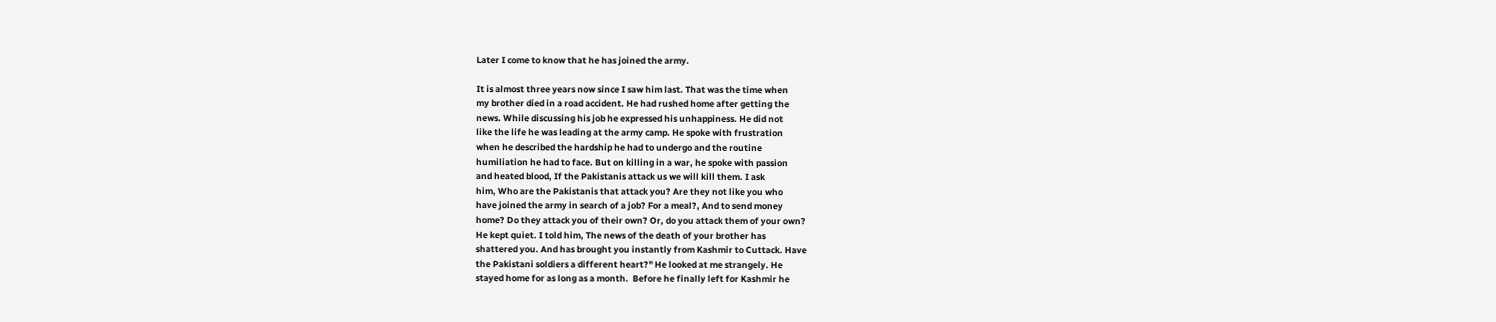Later I come to know that he has joined the army.

It is almost three years now since I saw him last. That was the time when
my brother died in a road accident. He had rushed home after getting the
news. While discussing his job he expressed his unhappiness. He did not
like the life he was leading at the army camp. He spoke with frustration
when he described the hardship he had to undergo and the routine
humiliation he had to face. But on killing in a war, he spoke with passion
and heated blood, If the Pakistanis attack us we will kill them. I ask
him, Who are the Pakistanis that attack you? Are they not like you who
have joined the army in search of a job? For a meal?, And to send money
home? Do they attack you of their own? Or, do you attack them of your own?
He kept quiet. I told him, The news of the death of your brother has
shattered you. And has brought you instantly from Kashmir to Cuttack. Have
the Pakistani soldiers a different heart?" He looked at me strangely. He
stayed home for as long as a month.  Before he finally left for Kashmir he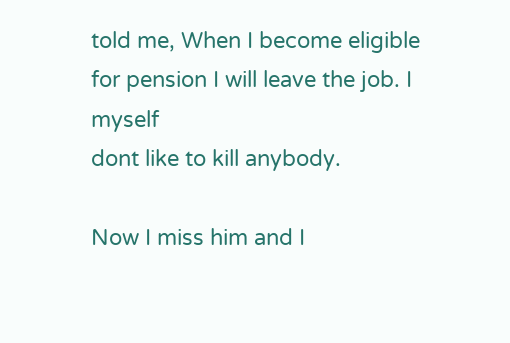told me, When I become eligible for pension I will leave the job. I myself
dont like to kill anybody.

Now I miss him and I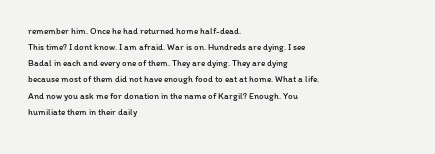remember him. Once he had returned home half-dead.
This time? I dont know. I am afraid. War is on. Hundreds are dying. I see
Badal in each and every one of them. They are dying. They are dying
because most of them did not have enough food to eat at home. What a life.
And now you ask me for donation in the name of Kargil? Enough. You
humiliate them in their daily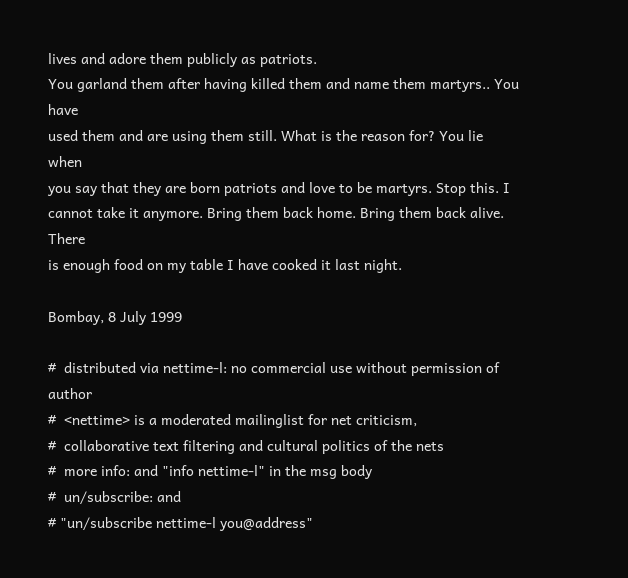lives and adore them publicly as patriots.
You garland them after having killed them and name them martyrs.. You have
used them and are using them still. What is the reason for? You lie when
you say that they are born patriots and love to be martyrs. Stop this. I
cannot take it anymore. Bring them back home. Bring them back alive. There
is enough food on my table I have cooked it last night.

Bombay, 8 July 1999

#  distributed via nettime-l: no commercial use without permission of author
#  <nettime> is a moderated mailinglist for net criticism,
#  collaborative text filtering and cultural politics of the nets
#  more info: and "info nettime-l" in the msg body
#  un/subscribe: and
# "un/subscribe nettime-l you@address"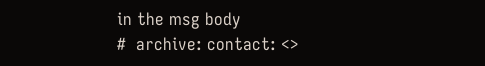in the msg body
#  archive: contact: <>